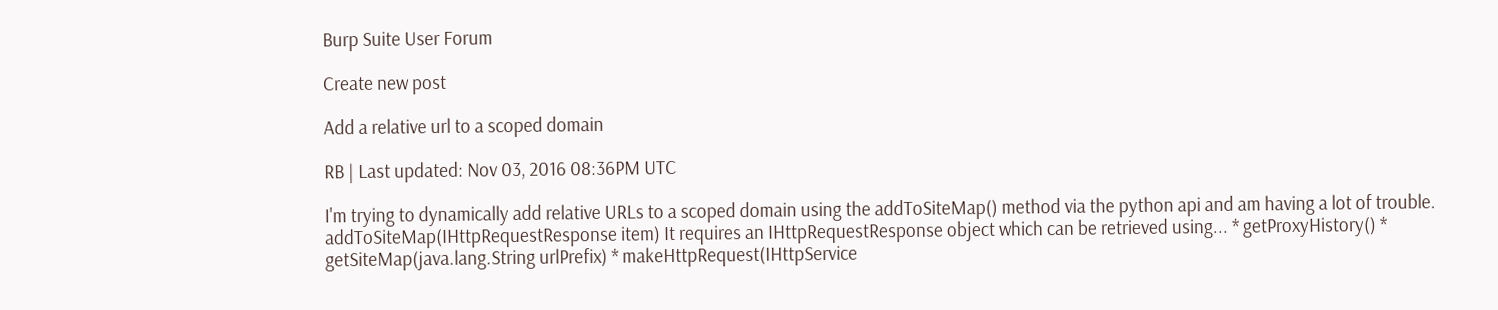Burp Suite User Forum

Create new post

Add a relative url to a scoped domain

RB | Last updated: Nov 03, 2016 08:36PM UTC

I'm trying to dynamically add relative URLs to a scoped domain using the addToSiteMap() method via the python api and am having a lot of trouble. addToSiteMap(IHttpRequestResponse item) It requires an IHttpRequestResponse object which can be retrieved using... * getProxyHistory() * getSiteMap(java.lang.String urlPrefix) * makeHttpRequest(IHttpService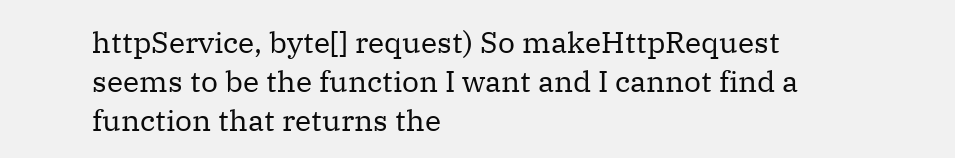httpService, byte[] request) So makeHttpRequest seems to be the function I want and I cannot find a function that returns the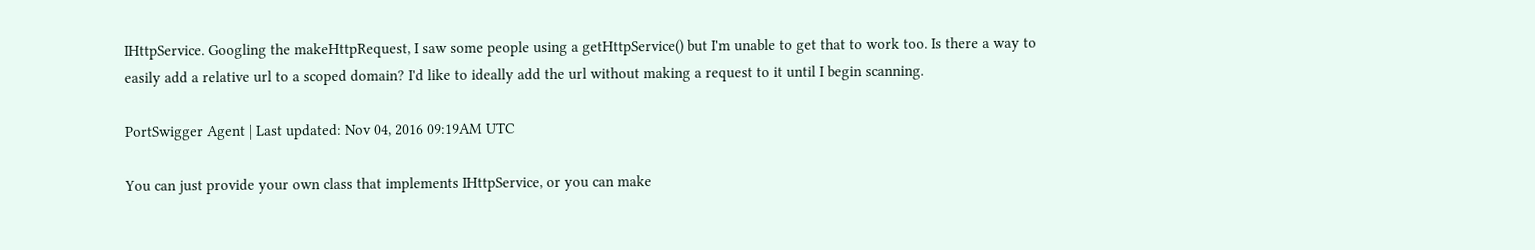IHttpService. Googling the makeHttpRequest, I saw some people using a getHttpService() but I'm unable to get that to work too. Is there a way to easily add a relative url to a scoped domain? I'd like to ideally add the url without making a request to it until I begin scanning.

PortSwigger Agent | Last updated: Nov 04, 2016 09:19AM UTC

You can just provide your own class that implements IHttpService, or you can make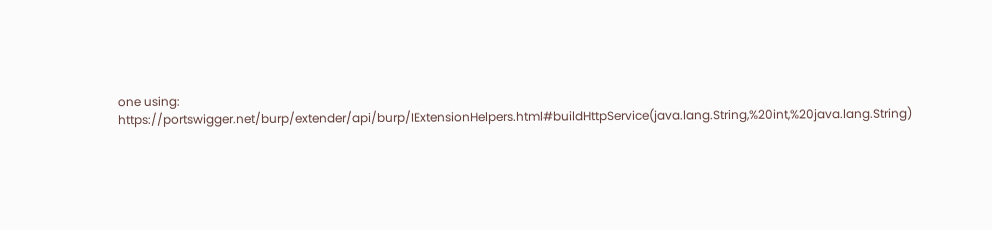one using: https://portswigger.net/burp/extender/api/burp/IExtensionHelpers.html#buildHttpService(java.lang.String,%20int,%20java.lang.String)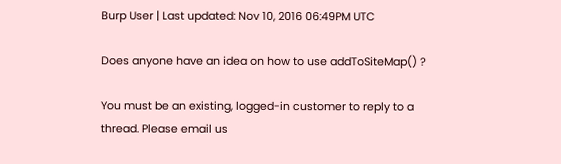Burp User | Last updated: Nov 10, 2016 06:49PM UTC

Does anyone have an idea on how to use addToSiteMap() ?

You must be an existing, logged-in customer to reply to a thread. Please email us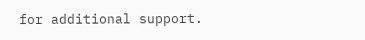for additional support.